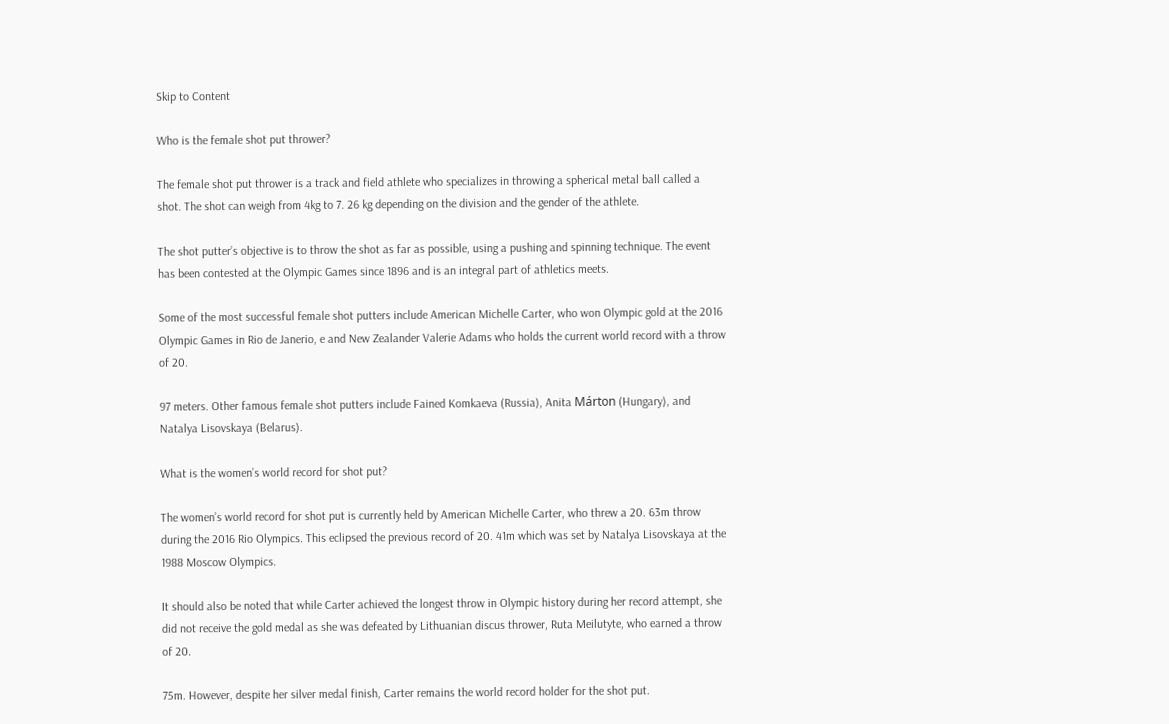Skip to Content

Who is the female shot put thrower?

The female shot put thrower is a track and field athlete who specializes in throwing a spherical metal ball called a shot. The shot can weigh from 4kg to 7. 26 kg depending on the division and the gender of the athlete.

The shot putter’s objective is to throw the shot as far as possible, using a pushing and spinning technique. The event has been contested at the Olympic Games since 1896 and is an integral part of athletics meets.

Some of the most successful female shot putters include American Michelle Carter, who won Olympic gold at the 2016 Olympic Games in Rio de Janerio, e and New Zealander Valerie Adams who holds the current world record with a throw of 20.

97 meters. Other famous female shot putters include Fained Komkaeva (Russia), Anita Márton (Hungary), and Natalya Lisovskaya (Belarus).

What is the women’s world record for shot put?

The women’s world record for shot put is currently held by American Michelle Carter, who threw a 20. 63m throw during the 2016 Rio Olympics. This eclipsed the previous record of 20. 41m which was set by Natalya Lisovskaya at the 1988 Moscow Olympics.

It should also be noted that while Carter achieved the longest throw in Olympic history during her record attempt, she did not receive the gold medal as she was defeated by Lithuanian discus thrower, Ruta Meilutyte, who earned a throw of 20.

75m. However, despite her silver medal finish, Carter remains the world record holder for the shot put.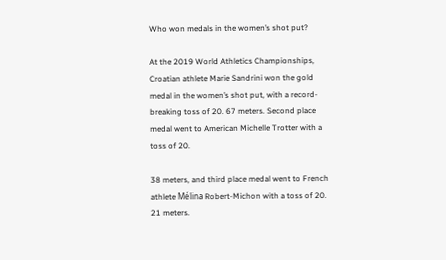Who won medals in the women’s shot put?

At the 2019 World Athletics Championships, Croatian athlete Marie Sandrini won the gold medal in the women’s shot put, with a record-breaking toss of 20. 67 meters. Second place medal went to American Michelle Trotter with a toss of 20.

38 meters, and third place medal went to French athlete Mélina Robert-Michon with a toss of 20. 21 meters.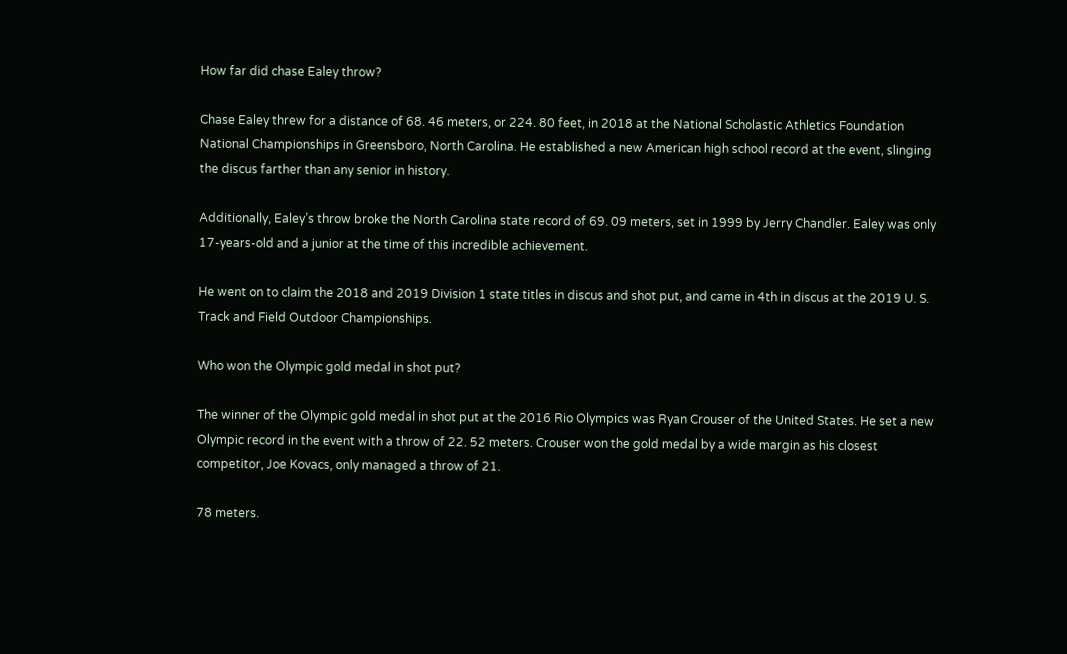How far did chase Ealey throw?

Chase Ealey threw for a distance of 68. 46 meters, or 224. 80 feet, in 2018 at the National Scholastic Athletics Foundation National Championships in Greensboro, North Carolina. He established a new American high school record at the event, slinging the discus farther than any senior in history.

Additionally, Ealey’s throw broke the North Carolina state record of 69. 09 meters, set in 1999 by Jerry Chandler. Ealey was only 17-years-old and a junior at the time of this incredible achievement.

He went on to claim the 2018 and 2019 Division 1 state titles in discus and shot put, and came in 4th in discus at the 2019 U. S. Track and Field Outdoor Championships.

Who won the Olympic gold medal in shot put?

The winner of the Olympic gold medal in shot put at the 2016 Rio Olympics was Ryan Crouser of the United States. He set a new Olympic record in the event with a throw of 22. 52 meters. Crouser won the gold medal by a wide margin as his closest competitor, Joe Kovacs, only managed a throw of 21.

78 meters.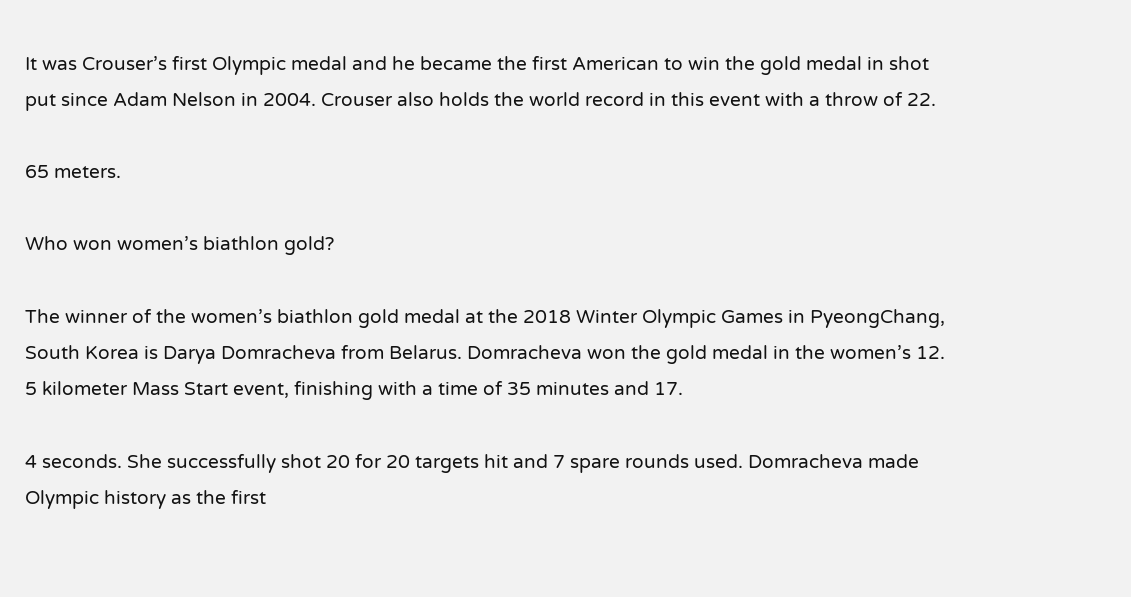It was Crouser’s first Olympic medal and he became the first American to win the gold medal in shot put since Adam Nelson in 2004. Crouser also holds the world record in this event with a throw of 22.

65 meters.

Who won women’s biathlon gold?

The winner of the women’s biathlon gold medal at the 2018 Winter Olympic Games in PyeongChang, South Korea is Darya Domracheva from Belarus. Domracheva won the gold medal in the women’s 12. 5 kilometer Mass Start event, finishing with a time of 35 minutes and 17.

4 seconds. She successfully shot 20 for 20 targets hit and 7 spare rounds used. Domracheva made Olympic history as the first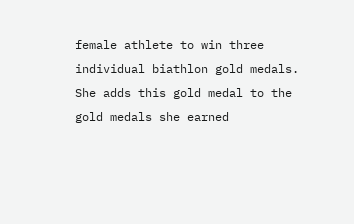female athlete to win three individual biathlon gold medals. She adds this gold medal to the gold medals she earned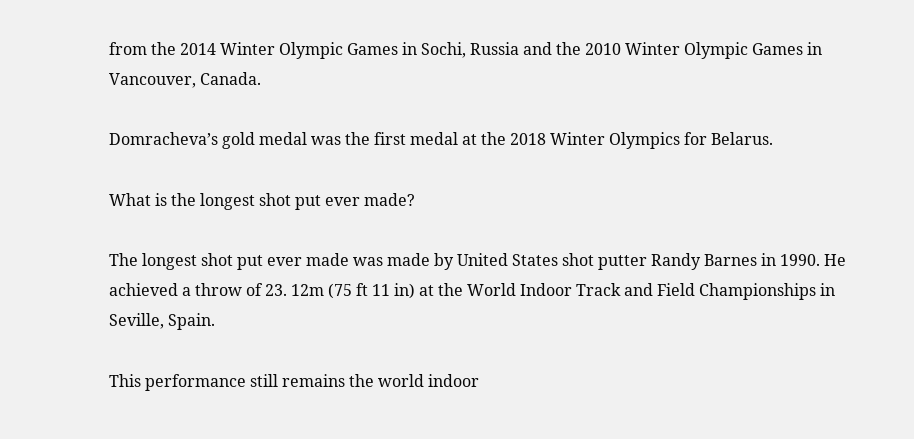from the 2014 Winter Olympic Games in Sochi, Russia and the 2010 Winter Olympic Games in Vancouver, Canada.

Domracheva’s gold medal was the first medal at the 2018 Winter Olympics for Belarus.

What is the longest shot put ever made?

The longest shot put ever made was made by United States shot putter Randy Barnes in 1990. He achieved a throw of 23. 12m (75 ft 11 in) at the World Indoor Track and Field Championships in Seville, Spain.

This performance still remains the world indoor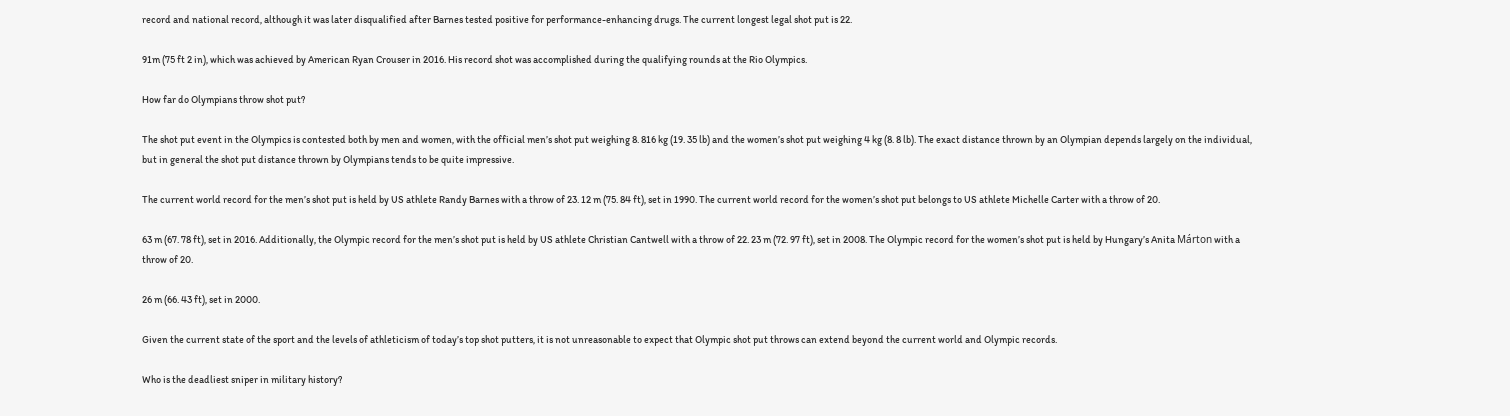record and national record, although it was later disqualified after Barnes tested positive for performance-enhancing drugs. The current longest legal shot put is 22.

91m (75 ft 2 in), which was achieved by American Ryan Crouser in 2016. His record shot was accomplished during the qualifying rounds at the Rio Olympics.

How far do Olympians throw shot put?

The shot put event in the Olympics is contested both by men and women, with the official men’s shot put weighing 8. 816 kg (19. 35 lb) and the women’s shot put weighing 4 kg (8. 8 lb). The exact distance thrown by an Olympian depends largely on the individual, but in general the shot put distance thrown by Olympians tends to be quite impressive.

The current world record for the men’s shot put is held by US athlete Randy Barnes with a throw of 23. 12 m (75. 84 ft), set in 1990. The current world record for the women’s shot put belongs to US athlete Michelle Carter with a throw of 20.

63 m (67. 78 ft), set in 2016. Additionally, the Olympic record for the men’s shot put is held by US athlete Christian Cantwell with a throw of 22. 23 m (72. 97 ft), set in 2008. The Olympic record for the women’s shot put is held by Hungary’s Anita Márton with a throw of 20.

26 m (66. 43 ft), set in 2000.

Given the current state of the sport and the levels of athleticism of today’s top shot putters, it is not unreasonable to expect that Olympic shot put throws can extend beyond the current world and Olympic records.

Who is the deadliest sniper in military history?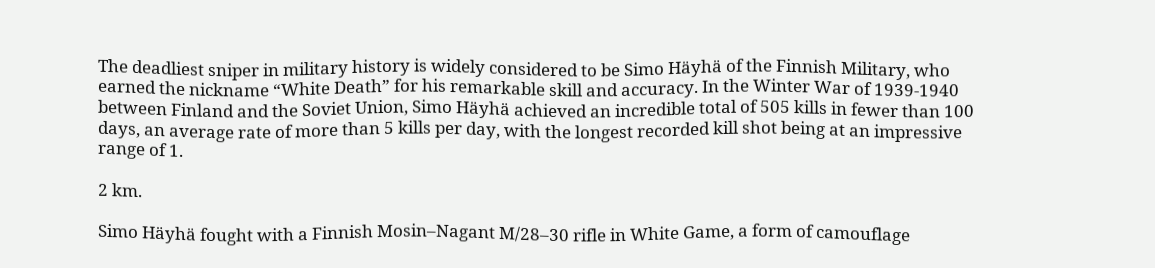The deadliest sniper in military history is widely considered to be Simo Häyhä of the Finnish Military, who earned the nickname “White Death” for his remarkable skill and accuracy. In the Winter War of 1939-1940 between Finland and the Soviet Union, Simo Häyhä achieved an incredible total of 505 kills in fewer than 100 days, an average rate of more than 5 kills per day, with the longest recorded kill shot being at an impressive range of 1.

2 km.

Simo Häyhä fought with a Finnish Mosin–Nagant M/28–30 rifle in White Game, a form of camouflage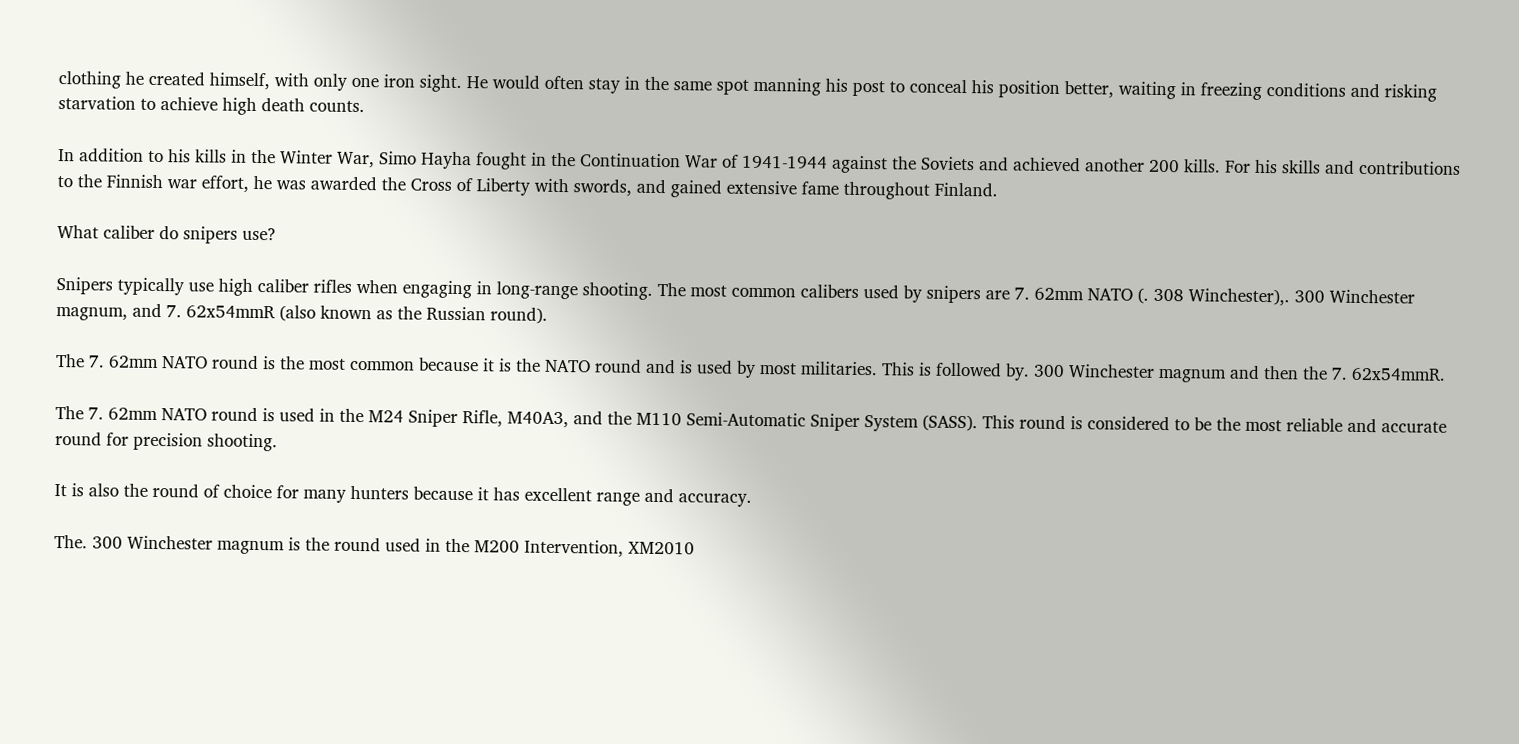clothing he created himself, with only one iron sight. He would often stay in the same spot manning his post to conceal his position better, waiting in freezing conditions and risking starvation to achieve high death counts.

In addition to his kills in the Winter War, Simo Hayha fought in the Continuation War of 1941-1944 against the Soviets and achieved another 200 kills. For his skills and contributions to the Finnish war effort, he was awarded the Cross of Liberty with swords, and gained extensive fame throughout Finland.

What caliber do snipers use?

Snipers typically use high caliber rifles when engaging in long-range shooting. The most common calibers used by snipers are 7. 62mm NATO (. 308 Winchester),. 300 Winchester magnum, and 7. 62x54mmR (also known as the Russian round).

The 7. 62mm NATO round is the most common because it is the NATO round and is used by most militaries. This is followed by. 300 Winchester magnum and then the 7. 62x54mmR.

The 7. 62mm NATO round is used in the M24 Sniper Rifle, M40A3, and the M110 Semi-Automatic Sniper System (SASS). This round is considered to be the most reliable and accurate round for precision shooting.

It is also the round of choice for many hunters because it has excellent range and accuracy.

The. 300 Winchester magnum is the round used in the M200 Intervention, XM2010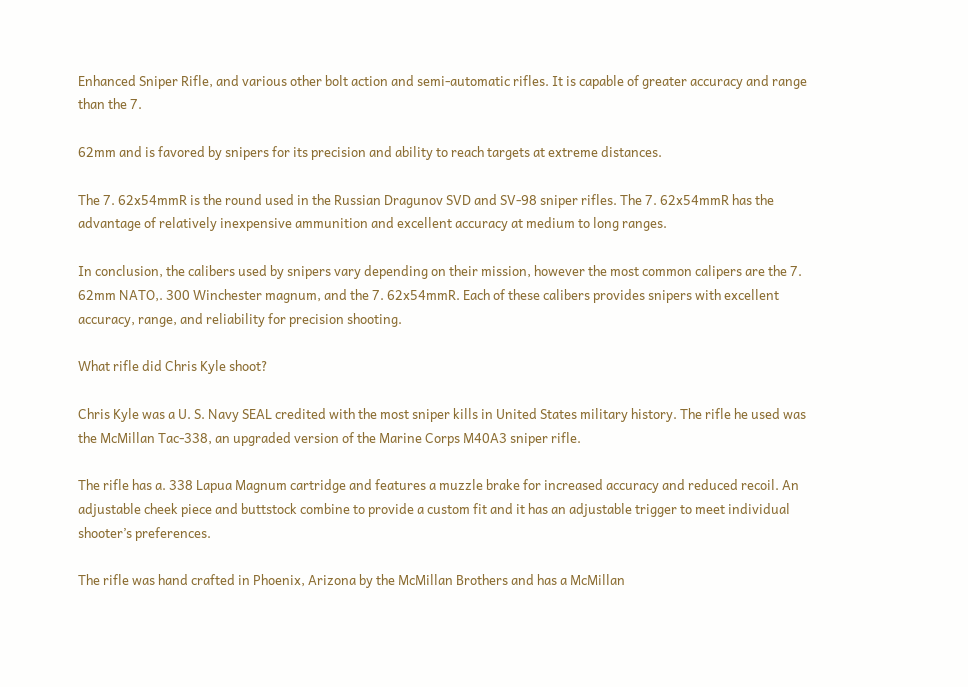Enhanced Sniper Rifle, and various other bolt action and semi-automatic rifles. It is capable of greater accuracy and range than the 7.

62mm and is favored by snipers for its precision and ability to reach targets at extreme distances.

The 7. 62x54mmR is the round used in the Russian Dragunov SVD and SV-98 sniper rifles. The 7. 62x54mmR has the advantage of relatively inexpensive ammunition and excellent accuracy at medium to long ranges.

In conclusion, the calibers used by snipers vary depending on their mission, however the most common calipers are the 7. 62mm NATO,. 300 Winchester magnum, and the 7. 62x54mmR. Each of these calibers provides snipers with excellent accuracy, range, and reliability for precision shooting.

What rifle did Chris Kyle shoot?

Chris Kyle was a U. S. Navy SEAL credited with the most sniper kills in United States military history. The rifle he used was the McMillan Tac-338, an upgraded version of the Marine Corps M40A3 sniper rifle.

The rifle has a. 338 Lapua Magnum cartridge and features a muzzle brake for increased accuracy and reduced recoil. An adjustable cheek piece and buttstock combine to provide a custom fit and it has an adjustable trigger to meet individual shooter’s preferences.

The rifle was hand crafted in Phoenix, Arizona by the McMillan Brothers and has a McMillan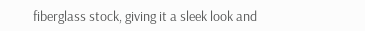fiberglass stock, giving it a sleek look and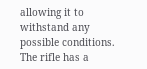allowing it to withstand any possible conditions. The rifle has a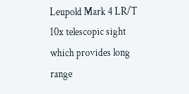Leupold Mark 4 LR/T 10x telescopic sight which provides long range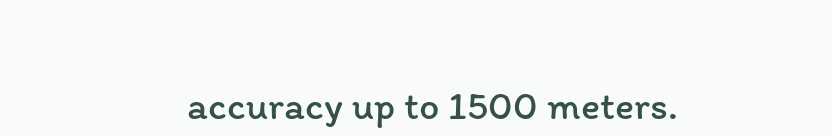accuracy up to 1500 meters.